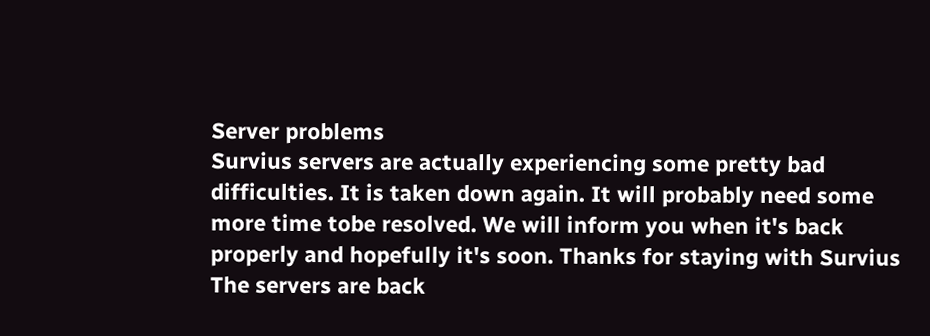Server problems
Survius servers are actually experiencing some pretty bad difficulties. It is taken down again. It will probably need some more time tobe resolved. We will inform you when it's back properly and hopefully it's soon. Thanks for staying with Survius
The servers are back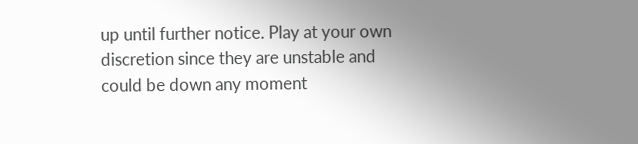up until further notice. Play at your own discretion since they are unstable and could be down any moment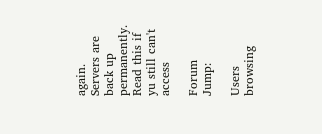again.
Servers are back up permanently. Read this if yu still can't access

Forum Jump:

Users browsing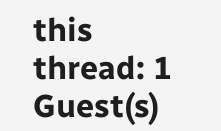this thread: 1 Guest(s)